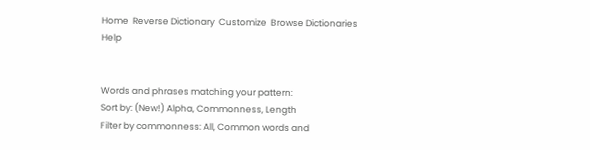Home  Reverse Dictionary  Customize  Browse Dictionaries   Help


Words and phrases matching your pattern:
Sort by: (New!) Alpha, Commonness, Length
Filter by commonness: All, Common words and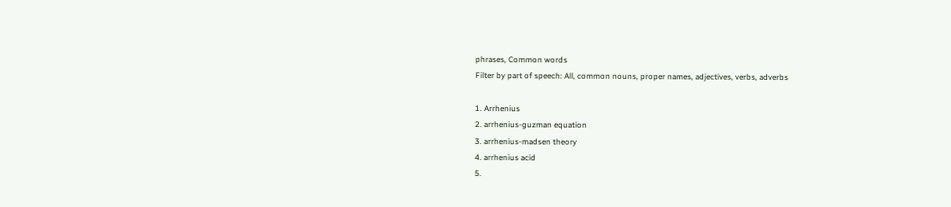phrases, Common words
Filter by part of speech: All, common nouns, proper names, adjectives, verbs, adverbs

1. Arrhenius
2. arrhenius-guzman equation
3. arrhenius-madsen theory
4. arrhenius acid
5.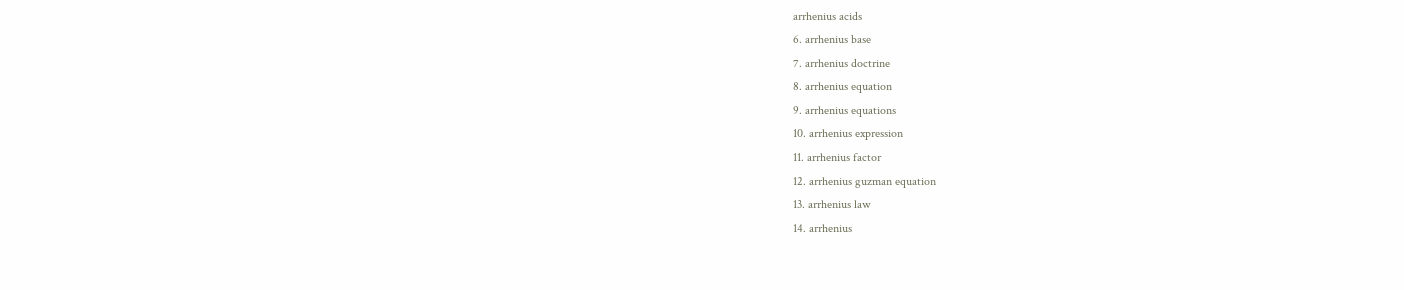arrhenius acids
6. arrhenius base
7. arrhenius doctrine
8. arrhenius equation
9. arrhenius equations
10. arrhenius expression
11. arrhenius factor
12. arrhenius guzman equation
13. arrhenius law
14. arrhenius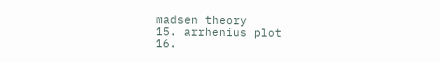madsen theory
15. arrhenius plot
16.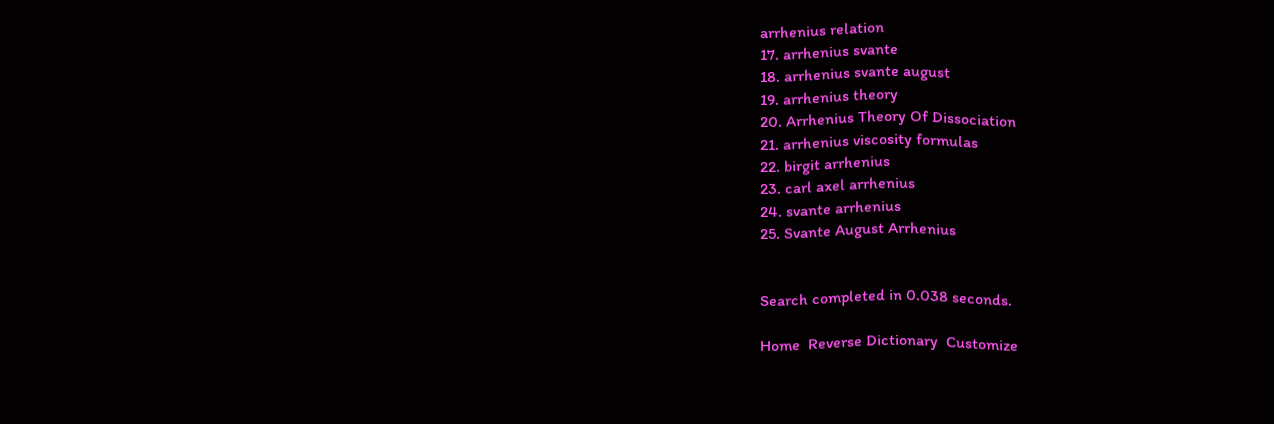arrhenius relation
17. arrhenius svante
18. arrhenius svante august
19. arrhenius theory
20. Arrhenius Theory Of Dissociation
21. arrhenius viscosity formulas
22. birgit arrhenius
23. carl axel arrhenius
24. svante arrhenius
25. Svante August Arrhenius


Search completed in 0.038 seconds.

Home  Reverse Dictionary  Customize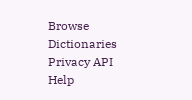Browse Dictionaries  Privacy API    Help